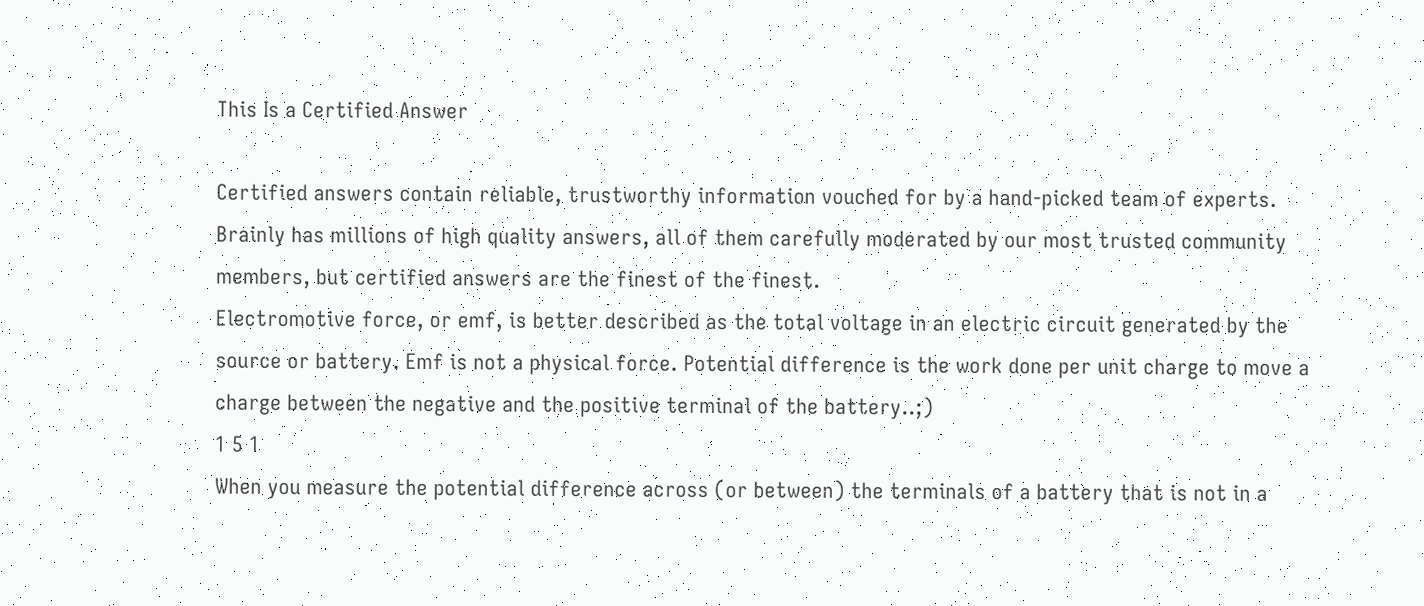This Is a Certified Answer

Certified answers contain reliable, trustworthy information vouched for by a hand-picked team of experts. Brainly has millions of high quality answers, all of them carefully moderated by our most trusted community members, but certified answers are the finest of the finest.
Electromotive force, or emf, is better described as the total voltage in an electric circuit generated by the source or battery. Emf is not a physical force. Potential difference is the work done per unit charge to move a charge between the negative and the positive terminal of the battery..;)
1 5 1
When you measure the potential difference across (or between) the terminals of a battery that is not in a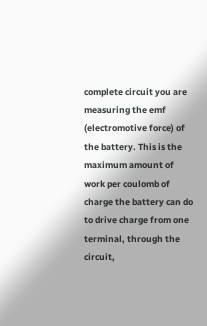complete circuit you are measuring the emf (electromotive force) of the battery. This is the maximum amount of work per coulomb of charge the battery can do to drive charge from one terminal, through the circuit,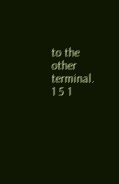to the other terminal.
1 5 1